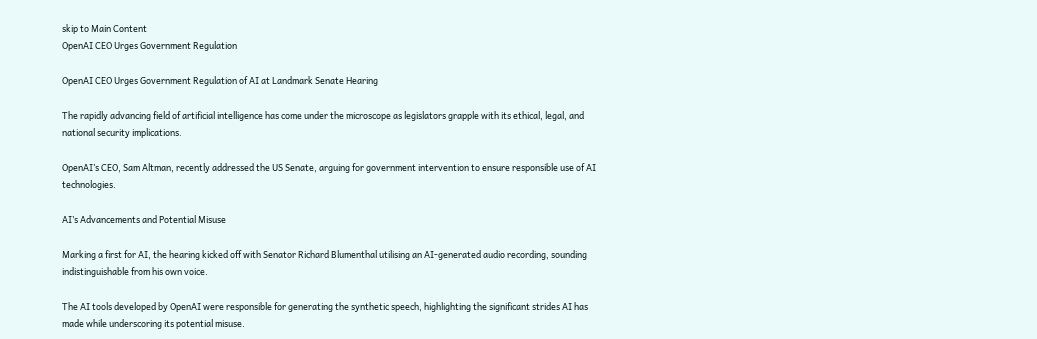skip to Main Content
OpenAI CEO Urges Government Regulation

OpenAI CEO Urges Government Regulation of AI at Landmark Senate Hearing

The rapidly advancing field of artificial intelligence has come under the microscope as legislators grapple with its ethical, legal, and national security implications.

OpenAI’s CEO, Sam Altman, recently addressed the US Senate, arguing for government intervention to ensure responsible use of AI technologies.

AI’s Advancements and Potential Misuse

Marking a first for AI, the hearing kicked off with Senator Richard Blumenthal utilising an AI-generated audio recording, sounding indistinguishable from his own voice.

The AI tools developed by OpenAI were responsible for generating the synthetic speech, highlighting the significant strides AI has made while underscoring its potential misuse.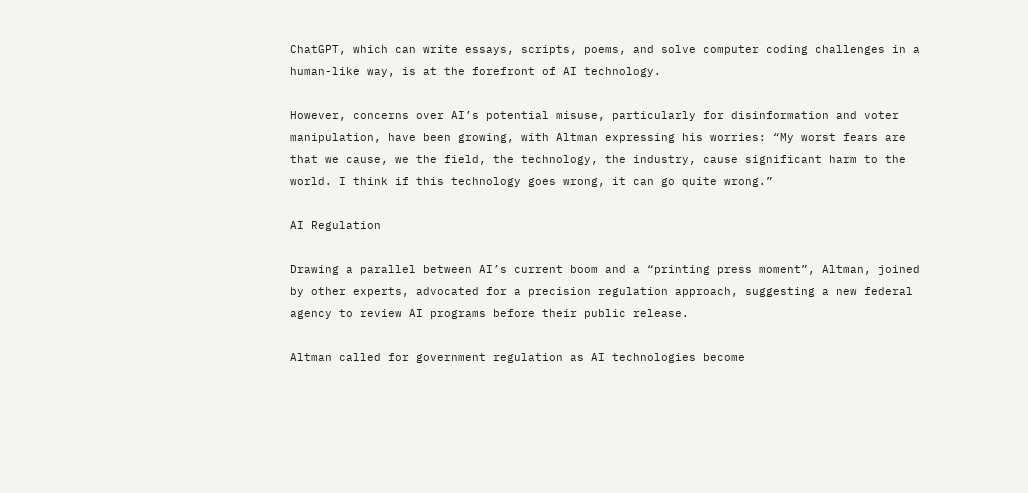ChatGPT, which can write essays, scripts, poems, and solve computer coding challenges in a human-like way, is at the forefront of AI technology.

However, concerns over AI’s potential misuse, particularly for disinformation and voter manipulation, have been growing, with Altman expressing his worries: “My worst fears are that we cause, we the field, the technology, the industry, cause significant harm to the world. I think if this technology goes wrong, it can go quite wrong.”

AI Regulation

Drawing a parallel between AI’s current boom and a “printing press moment”, Altman, joined by other experts, advocated for a precision regulation approach, suggesting a new federal agency to review AI programs before their public release.

Altman called for government regulation as AI technologies become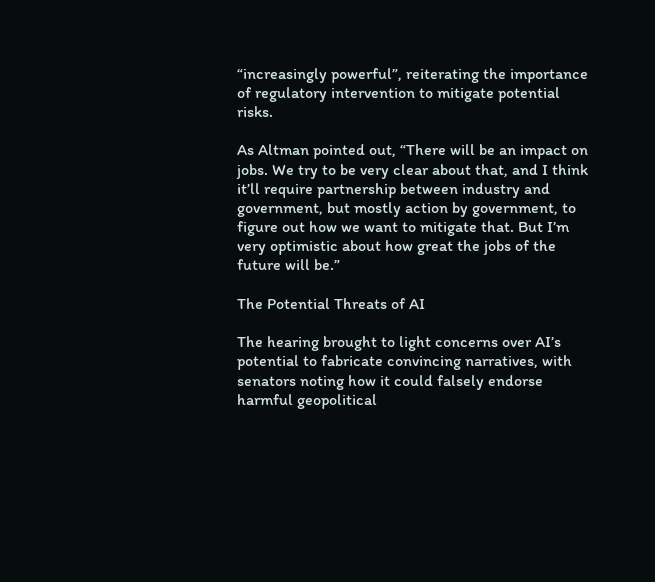“increasingly powerful”, reiterating the importance of regulatory intervention to mitigate potential risks.

As Altman pointed out, “There will be an impact on jobs. We try to be very clear about that, and I think it’ll require partnership between industry and government, but mostly action by government, to figure out how we want to mitigate that. But I’m very optimistic about how great the jobs of the future will be.”

The Potential Threats of AI

The hearing brought to light concerns over AI’s potential to fabricate convincing narratives, with senators noting how it could falsely endorse harmful geopolitical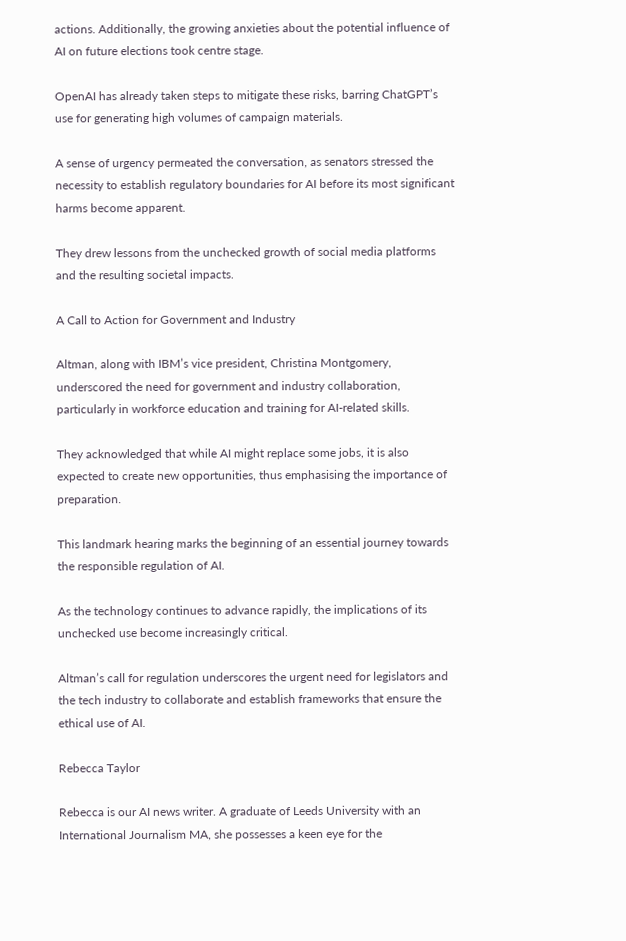actions. Additionally, the growing anxieties about the potential influence of AI on future elections took centre stage.

OpenAI has already taken steps to mitigate these risks, barring ChatGPT’s use for generating high volumes of campaign materials.

A sense of urgency permeated the conversation, as senators stressed the necessity to establish regulatory boundaries for AI before its most significant harms become apparent.

They drew lessons from the unchecked growth of social media platforms and the resulting societal impacts.

A Call to Action for Government and Industry

Altman, along with IBM’s vice president, Christina Montgomery, underscored the need for government and industry collaboration, particularly in workforce education and training for AI-related skills.

They acknowledged that while AI might replace some jobs, it is also expected to create new opportunities, thus emphasising the importance of preparation.

This landmark hearing marks the beginning of an essential journey towards the responsible regulation of AI.

As the technology continues to advance rapidly, the implications of its unchecked use become increasingly critical.

Altman’s call for regulation underscores the urgent need for legislators and the tech industry to collaborate and establish frameworks that ensure the ethical use of AI.

Rebecca Taylor

Rebecca is our AI news writer. A graduate of Leeds University with an International Journalism MA, she possesses a keen eye for the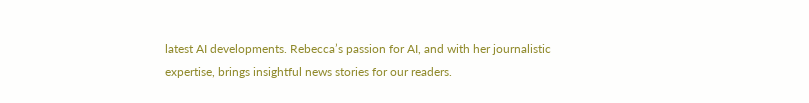latest AI developments. Rebecca’s passion for AI, and with her journalistic expertise, brings insightful news stories for our readers.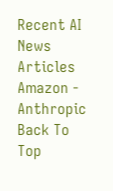Recent AI News Articles
Amazon - Anthropic
Back To Top